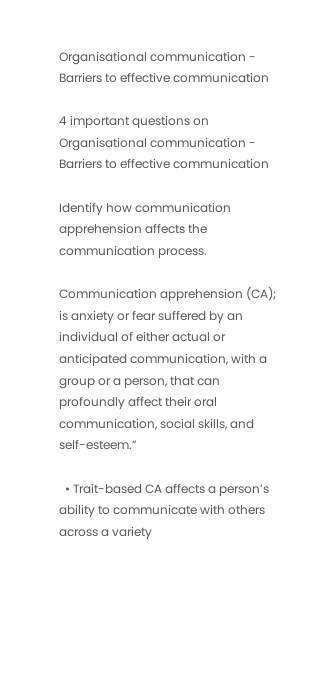Organisational communication - Barriers to effective communication

4 important questions on Organisational communication - Barriers to effective communication

Identify how communication apprehension affects the communication process.

Communication apprehension (CA); is anxiety or fear suffered by an individual of either actual or anticipated communication, with a group or a person, that can profoundly affect their oral communication, social skills, and self-esteem.”

  • Trait-based CA affects a person’s ability to communicate with others across a variety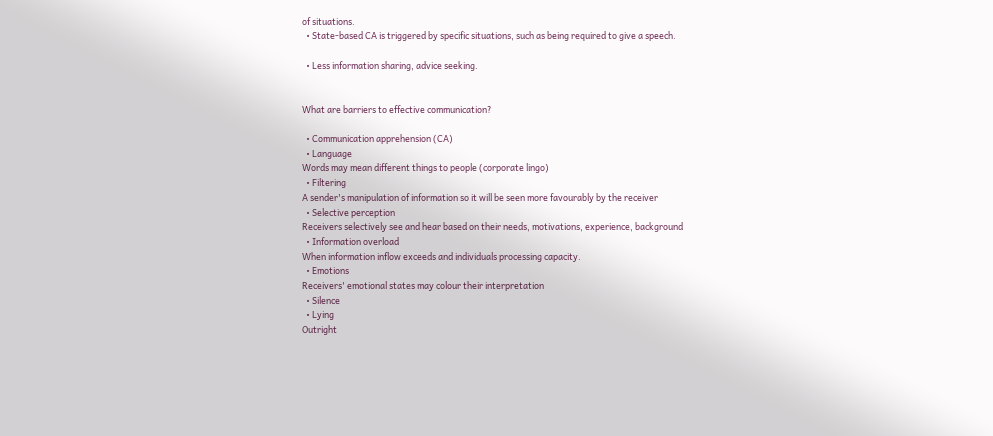of situations.
  • State-based CA is triggered by specific situations, such as being required to give a speech.

  • Less information sharing, advice seeking.


What are barriers to effective communication?

  • Communication apprehension (CA)
  • Language
Words may mean different things to people (corporate lingo)
  • Filtering
A sender's manipulation of information so it will be seen more favourably by the receiver
  • Selective perception
Receivers selectively see and hear based on their needs, motivations, experience, background
  • Information overload
When information inflow exceeds and individuals processing capacity.
  • Emotions
Receivers' emotional states may colour their interpretation
  • Silence
  • Lying
Outright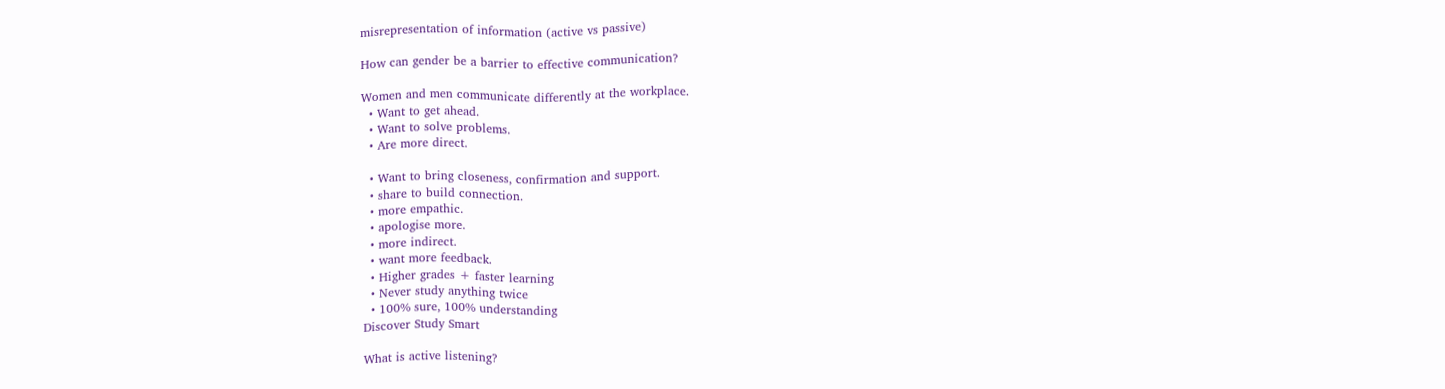misrepresentation of information (active vs passive)

How can gender be a barrier to effective communication?

Women and men communicate differently at the workplace.
  • Want to get ahead.
  • Want to solve problems.
  • Are more direct.

  • Want to bring closeness, confirmation and support.
  • share to build connection.
  • more empathic.
  • apologise more.
  • more indirect.
  • want more feedback.
  • Higher grades + faster learning
  • Never study anything twice
  • 100% sure, 100% understanding
Discover Study Smart

What is active listening?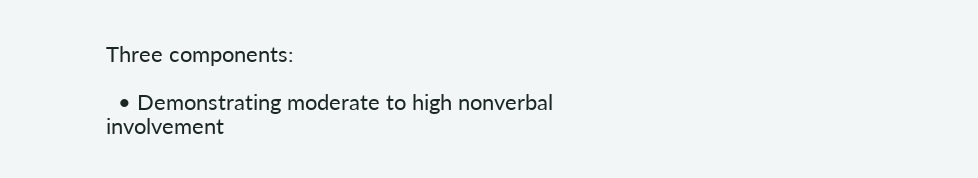Three components:

  • Demonstrating moderate to high nonverbal involvement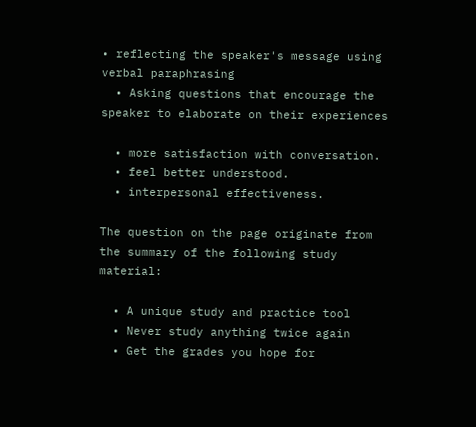• reflecting the speaker's message using verbal paraphrasing
  • Asking questions that encourage the speaker to elaborate on their experiences

  • more satisfaction with conversation.
  • feel better understood.
  • interpersonal effectiveness.

The question on the page originate from the summary of the following study material:

  • A unique study and practice tool
  • Never study anything twice again
  • Get the grades you hope for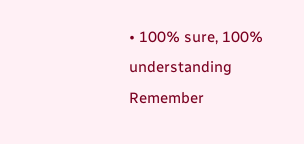• 100% sure, 100% understanding
Remember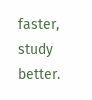faster, study better.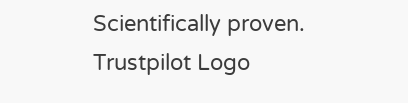Scientifically proven.
Trustpilot Logo